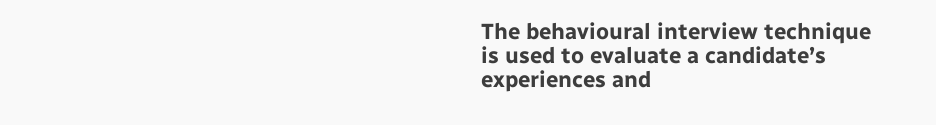The behavioural interview technique is used to evaluate a candidate’s experiences and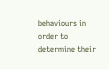behaviours in order to determine their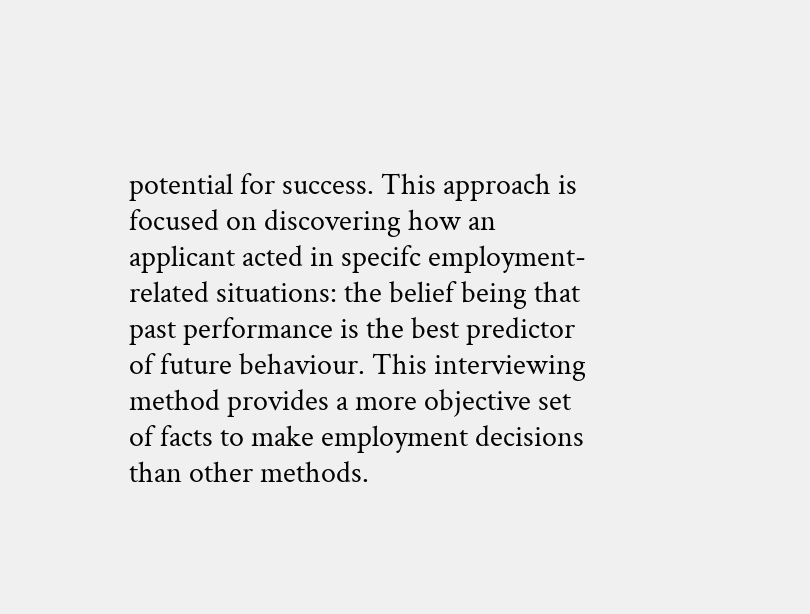potential for success. This approach is focused on discovering how an applicant acted in specifc employment-related situations: the belief being that past performance is the best predictor of future behaviour. This interviewing method provides a more objective set of facts to make employment decisions than other methods.